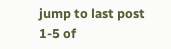jump to last post 1-5 of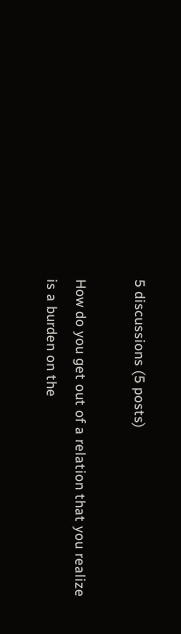5 discussions (5 posts)

How do you get out of a relation that you realize is a burden on the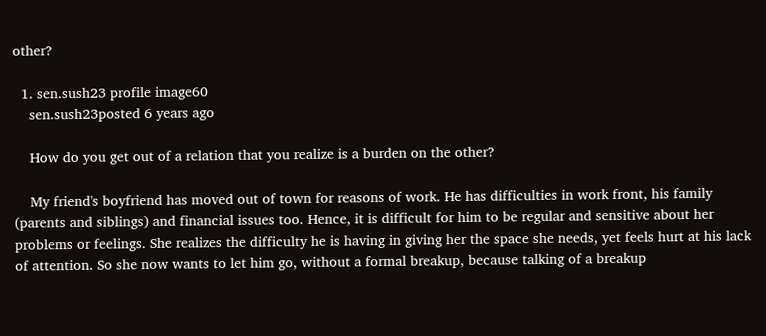other?

  1. sen.sush23 profile image60
    sen.sush23posted 6 years ago

    How do you get out of a relation that you realize is a burden on the other?

    My friend's boyfriend has moved out of town for reasons of work. He has difficulties in work front, his family (parents and siblings) and financial issues too. Hence, it is difficult for him to be regular and sensitive about her problems or feelings. She realizes the difficulty he is having in giving her the space she needs, yet feels hurt at his lack of attention. So she now wants to let him go, without a formal breakup, because talking of a breakup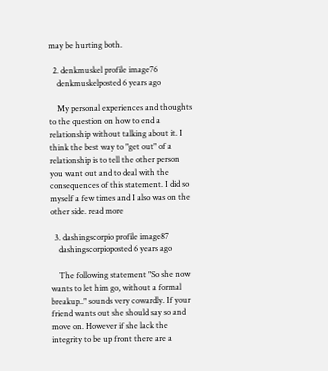may be hurting both.

  2. denkmuskel profile image76
    denkmuskelposted 6 years ago

    My personal experiences and thoughts to the question on how to end a relationship without talking about it. I think the best way to "get out" of a relationship is to tell the other person you want out and to deal with the consequences of this statement. I did so myself a few times and I also was on the other side. read more

  3. dashingscorpio profile image87
    dashingscorpioposted 6 years ago

    The following statement "So she now wants to let him go, without a formal breakup.." sounds very cowardly. If your friend wants out she should say so and move on. However if she lack the integrity to be up front there are a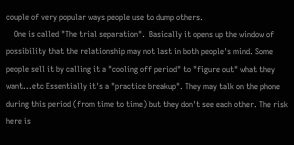couple of very popular ways people use to dump others.
    One is called "The trial separation".  Basically it opens up the window of possibility that the relationship may not last in both people's mind. Some people sell it by calling it a "cooling off period" to "figure out" what they want...etc Essentially it's a "practice breakup". They may talk on the phone during this period (from time to time) but they don't see each other. The risk here is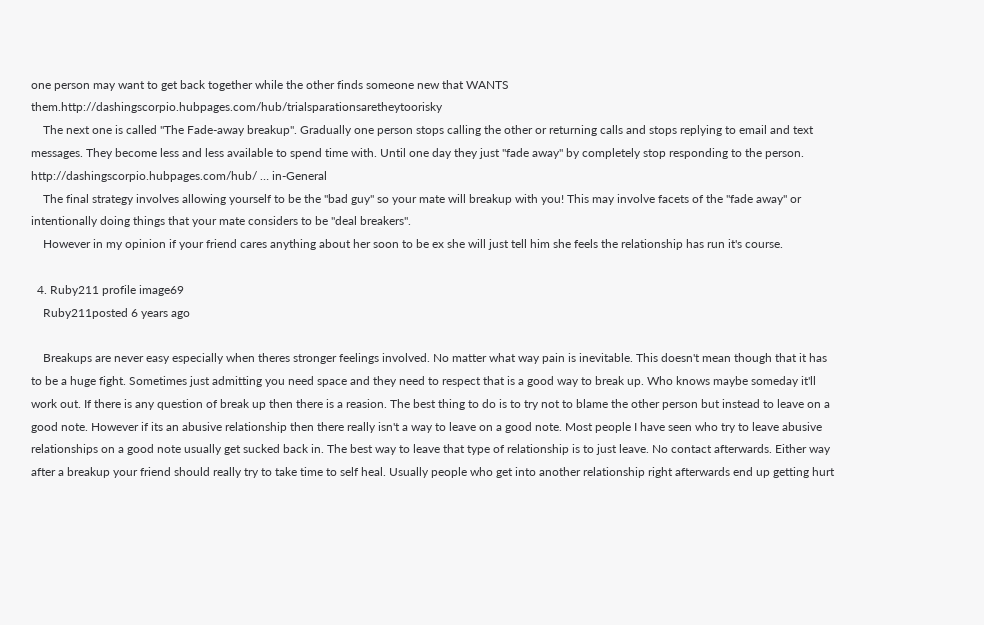one person may want to get back together while the other finds someone new that WANTS them.http://dashingscorpio.hubpages.com/hub/trialsparationsaretheytoorisky
    The next one is called "The Fade-away breakup". Gradually one person stops calling the other or returning calls and stops replying to email and text messages. They become less and less available to spend time with. Until one day they just "fade away" by completely stop responding to the person. http://dashingscorpio.hubpages.com/hub/ … in-General
    The final strategy involves allowing yourself to be the "bad guy" so your mate will breakup with you! This may involve facets of the "fade away" or intentionally doing things that your mate considers to be "deal breakers".
    However in my opinion if your friend cares anything about her soon to be ex she will just tell him she feels the relationship has run it's course.

  4. Ruby211 profile image69
    Ruby211posted 6 years ago

    Breakups are never easy especially when theres stronger feelings involved. No matter what way pain is inevitable. This doesn't mean though that it has to be a huge fight. Sometimes just admitting you need space and they need to respect that is a good way to break up. Who knows maybe someday it'll work out. If there is any question of break up then there is a reasion. The best thing to do is to try not to blame the other person but instead to leave on a good note. However if its an abusive relationship then there really isn't a way to leave on a good note. Most people I have seen who try to leave abusive relationships on a good note usually get sucked back in. The best way to leave that type of relationship is to just leave. No contact afterwards. Either way after a breakup your friend should really try to take time to self heal. Usually people who get into another relationship right afterwards end up getting hurt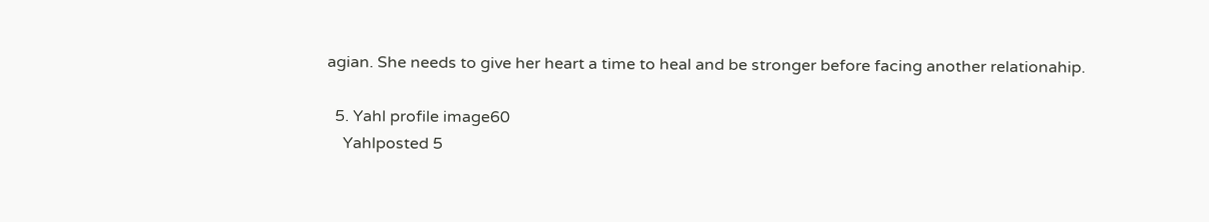agian. She needs to give her heart a time to heal and be stronger before facing another relationahip.

  5. Yahl profile image60
    Yahlposted 5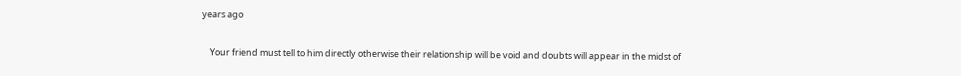years ago

    Your friend must tell to him directly otherwise their relationship will be void and doubts will appear in the midst of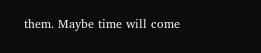them. Maybe time will come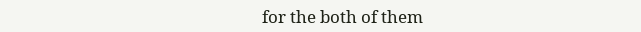for the both of them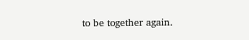to be together again.